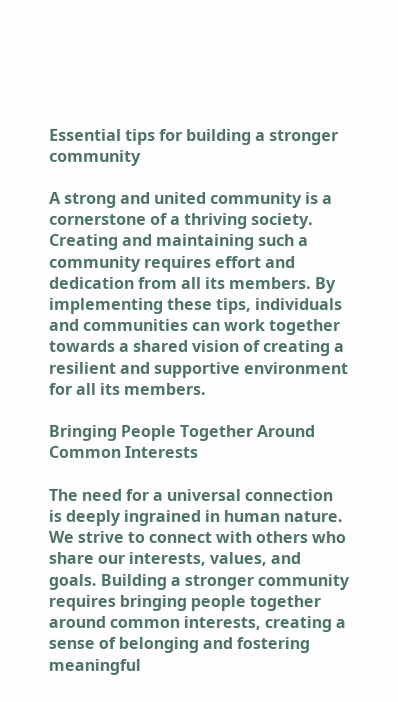Essential tips for building a stronger community

A strong and united community is a cornerstone of a thriving society. Creating and maintaining such a community requires effort and dedication from all its members. By implementing these tips, individuals and communities can work together towards a shared vision of creating a resilient and supportive environment for all its members.

Bringing People Together Around Common Interests

The need for a universal connection is deeply ingrained in human nature. We strive to connect with others who share our interests, values, and goals. Building a stronger community requires bringing people together around common interests, creating a sense of belonging and fostering meaningful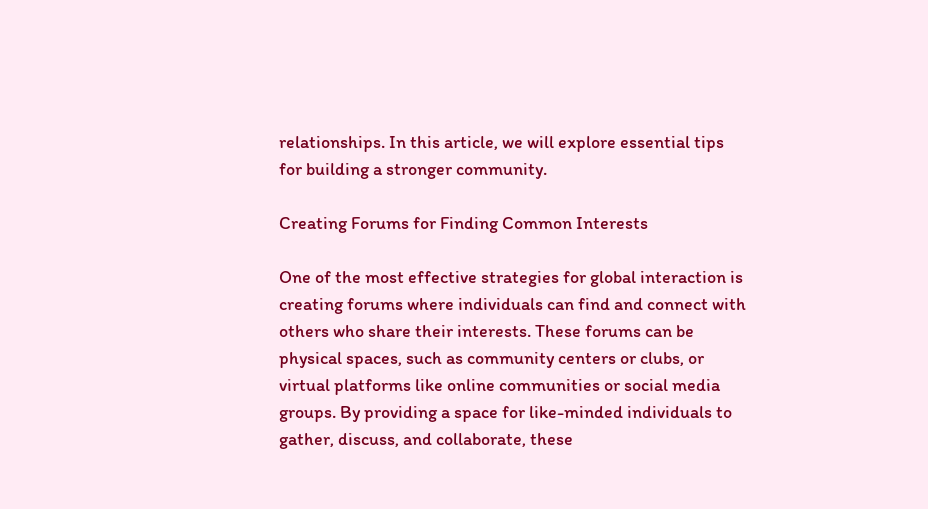relationships. In this article, we will explore essential tips for building a stronger community.

Creating Forums for Finding Common Interests

One of the most effective strategies for global interaction is creating forums where individuals can find and connect with others who share their interests. These forums can be physical spaces, such as community centers or clubs, or virtual platforms like online communities or social media groups. By providing a space for like-minded individuals to gather, discuss, and collaborate, these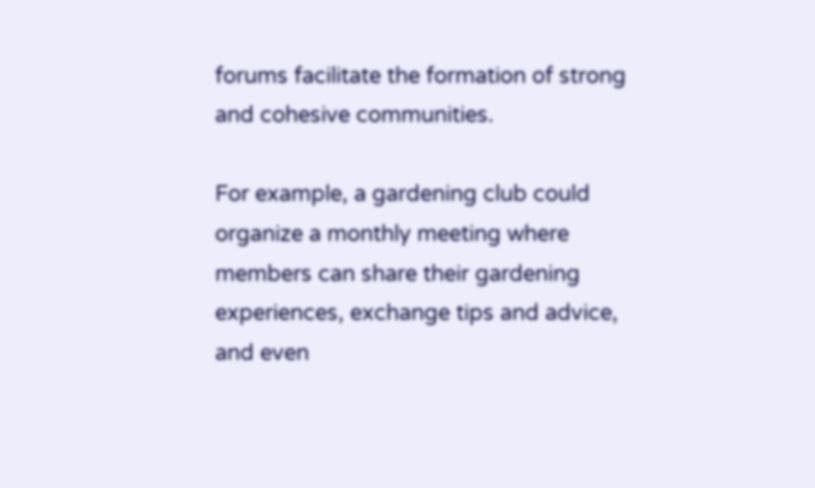forums facilitate the formation of strong and cohesive communities.

For example, a gardening club could organize a monthly meeting where members can share their gardening experiences, exchange tips and advice, and even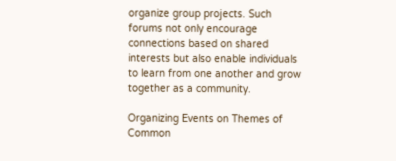organize group projects. Such forums not only encourage connections based on shared interests but also enable individuals to learn from one another and grow together as a community.

Organizing Events on Themes of Common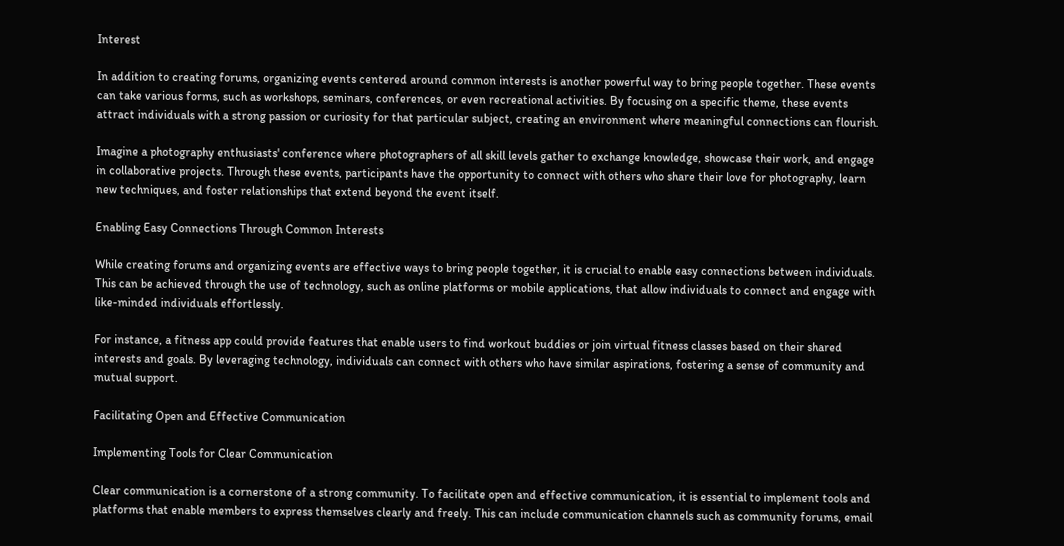Interest

In addition to creating forums, organizing events centered around common interests is another powerful way to bring people together. These events can take various forms, such as workshops, seminars, conferences, or even recreational activities. By focusing on a specific theme, these events attract individuals with a strong passion or curiosity for that particular subject, creating an environment where meaningful connections can flourish.

Imagine a photography enthusiasts' conference where photographers of all skill levels gather to exchange knowledge, showcase their work, and engage in collaborative projects. Through these events, participants have the opportunity to connect with others who share their love for photography, learn new techniques, and foster relationships that extend beyond the event itself.

Enabling Easy Connections Through Common Interests

While creating forums and organizing events are effective ways to bring people together, it is crucial to enable easy connections between individuals. This can be achieved through the use of technology, such as online platforms or mobile applications, that allow individuals to connect and engage with like-minded individuals effortlessly.

For instance, a fitness app could provide features that enable users to find workout buddies or join virtual fitness classes based on their shared interests and goals. By leveraging technology, individuals can connect with others who have similar aspirations, fostering a sense of community and mutual support.

Facilitating Open and Effective Communication

Implementing Tools for Clear Communication

Clear communication is a cornerstone of a strong community. To facilitate open and effective communication, it is essential to implement tools and platforms that enable members to express themselves clearly and freely. This can include communication channels such as community forums, email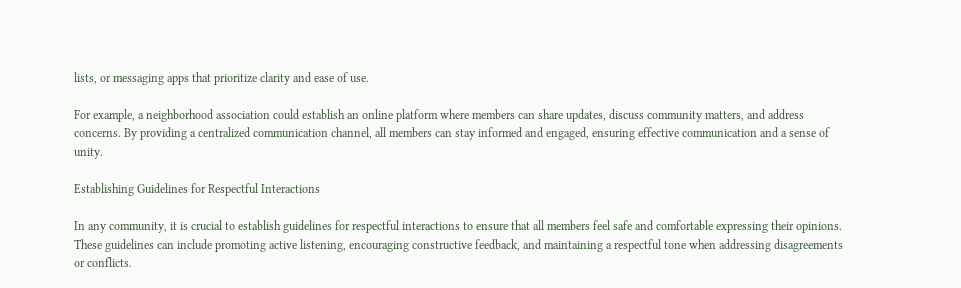lists, or messaging apps that prioritize clarity and ease of use.

For example, a neighborhood association could establish an online platform where members can share updates, discuss community matters, and address concerns. By providing a centralized communication channel, all members can stay informed and engaged, ensuring effective communication and a sense of unity.

Establishing Guidelines for Respectful Interactions

In any community, it is crucial to establish guidelines for respectful interactions to ensure that all members feel safe and comfortable expressing their opinions. These guidelines can include promoting active listening, encouraging constructive feedback, and maintaining a respectful tone when addressing disagreements or conflicts.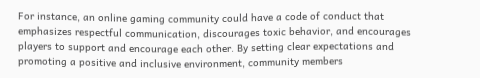For instance, an online gaming community could have a code of conduct that emphasizes respectful communication, discourages toxic behavior, and encourages players to support and encourage each other. By setting clear expectations and promoting a positive and inclusive environment, community members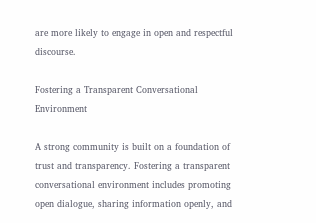are more likely to engage in open and respectful discourse.

Fostering a Transparent Conversational Environment

A strong community is built on a foundation of trust and transparency. Fostering a transparent conversational environment includes promoting open dialogue, sharing information openly, and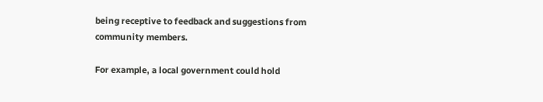being receptive to feedback and suggestions from community members.

For example, a local government could hold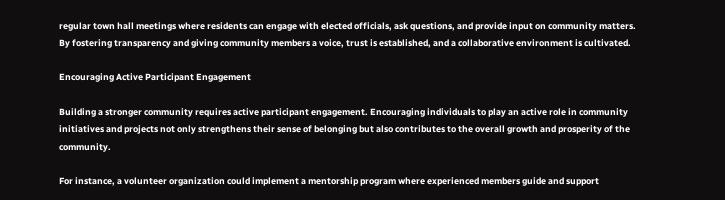regular town hall meetings where residents can engage with elected officials, ask questions, and provide input on community matters. By fostering transparency and giving community members a voice, trust is established, and a collaborative environment is cultivated.

Encouraging Active Participant Engagement

Building a stronger community requires active participant engagement. Encouraging individuals to play an active role in community initiatives and projects not only strengthens their sense of belonging but also contributes to the overall growth and prosperity of the community.

For instance, a volunteer organization could implement a mentorship program where experienced members guide and support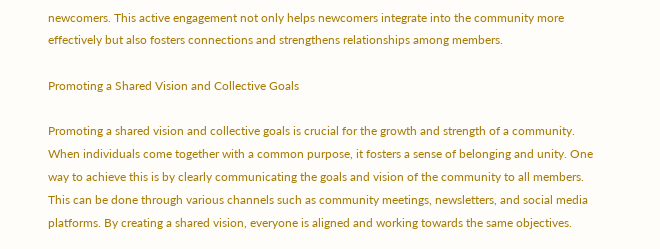newcomers. This active engagement not only helps newcomers integrate into the community more effectively but also fosters connections and strengthens relationships among members.

Promoting a Shared Vision and Collective Goals

Promoting a shared vision and collective goals is crucial for the growth and strength of a community. When individuals come together with a common purpose, it fosters a sense of belonging and unity. One way to achieve this is by clearly communicating the goals and vision of the community to all members. This can be done through various channels such as community meetings, newsletters, and social media platforms. By creating a shared vision, everyone is aligned and working towards the same objectives.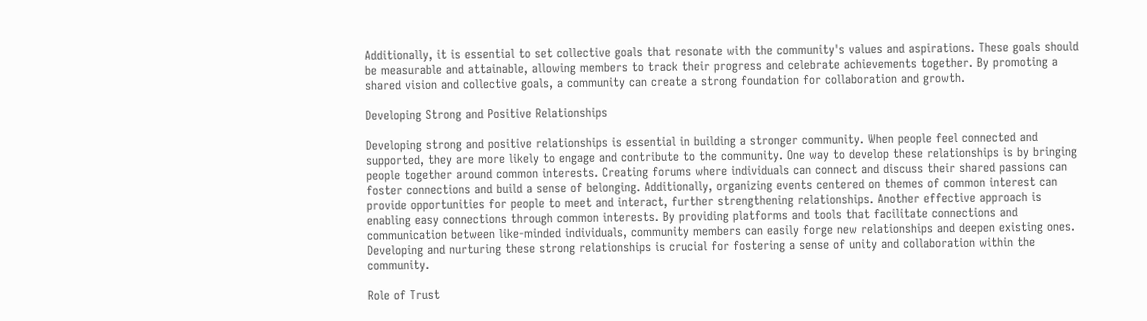Additionally, it is essential to set collective goals that resonate with the community's values and aspirations. These goals should be measurable and attainable, allowing members to track their progress and celebrate achievements together. By promoting a shared vision and collective goals, a community can create a strong foundation for collaboration and growth.

Developing Strong and Positive Relationships

Developing strong and positive relationships is essential in building a stronger community. When people feel connected and supported, they are more likely to engage and contribute to the community. One way to develop these relationships is by bringing people together around common interests. Creating forums where individuals can connect and discuss their shared passions can foster connections and build a sense of belonging. Additionally, organizing events centered on themes of common interest can provide opportunities for people to meet and interact, further strengthening relationships. Another effective approach is enabling easy connections through common interests. By providing platforms and tools that facilitate connections and communication between like-minded individuals, community members can easily forge new relationships and deepen existing ones. Developing and nurturing these strong relationships is crucial for fostering a sense of unity and collaboration within the community.

Role of Trust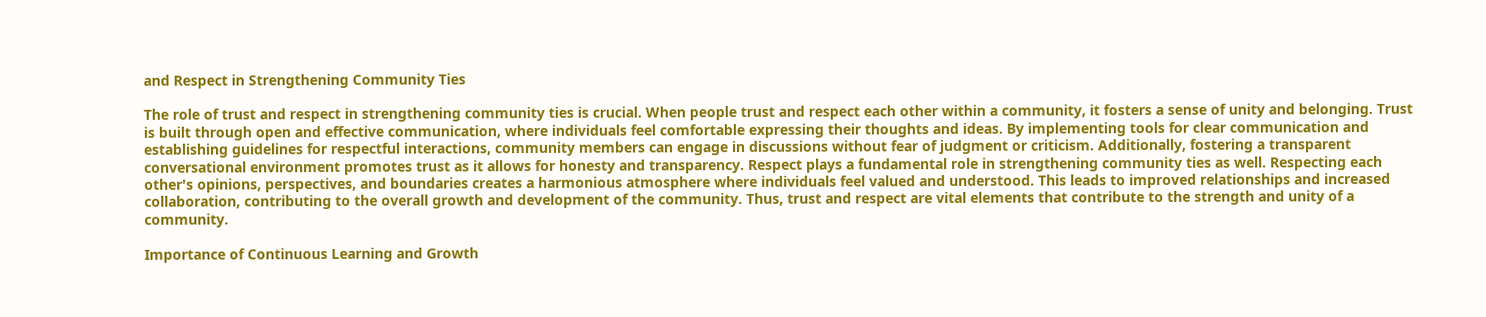and Respect in Strengthening Community Ties

The role of trust and respect in strengthening community ties is crucial. When people trust and respect each other within a community, it fosters a sense of unity and belonging. Trust is built through open and effective communication, where individuals feel comfortable expressing their thoughts and ideas. By implementing tools for clear communication and establishing guidelines for respectful interactions, community members can engage in discussions without fear of judgment or criticism. Additionally, fostering a transparent conversational environment promotes trust as it allows for honesty and transparency. Respect plays a fundamental role in strengthening community ties as well. Respecting each other's opinions, perspectives, and boundaries creates a harmonious atmosphere where individuals feel valued and understood. This leads to improved relationships and increased collaboration, contributing to the overall growth and development of the community. Thus, trust and respect are vital elements that contribute to the strength and unity of a community.

Importance of Continuous Learning and Growth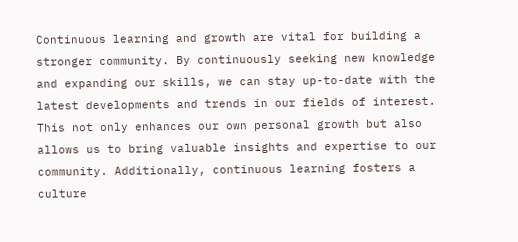Continuous learning and growth are vital for building a stronger community. By continuously seeking new knowledge and expanding our skills, we can stay up-to-date with the latest developments and trends in our fields of interest. This not only enhances our own personal growth but also allows us to bring valuable insights and expertise to our community. Additionally, continuous learning fosters a culture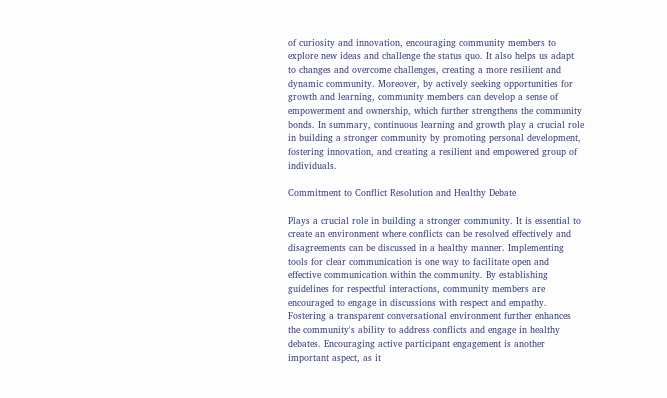of curiosity and innovation, encouraging community members to explore new ideas and challenge the status quo. It also helps us adapt to changes and overcome challenges, creating a more resilient and dynamic community. Moreover, by actively seeking opportunities for growth and learning, community members can develop a sense of empowerment and ownership, which further strengthens the community bonds. In summary, continuous learning and growth play a crucial role in building a stronger community by promoting personal development, fostering innovation, and creating a resilient and empowered group of individuals.

Commitment to Conflict Resolution and Healthy Debate

Plays a crucial role in building a stronger community. It is essential to create an environment where conflicts can be resolved effectively and disagreements can be discussed in a healthy manner. Implementing tools for clear communication is one way to facilitate open and effective communication within the community. By establishing guidelines for respectful interactions, community members are encouraged to engage in discussions with respect and empathy. Fostering a transparent conversational environment further enhances the community's ability to address conflicts and engage in healthy debates. Encouraging active participant engagement is another important aspect, as it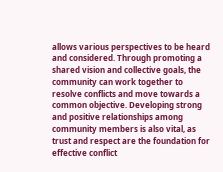allows various perspectives to be heard and considered. Through promoting a shared vision and collective goals, the community can work together to resolve conflicts and move towards a common objective. Developing strong and positive relationships among community members is also vital, as trust and respect are the foundation for effective conflict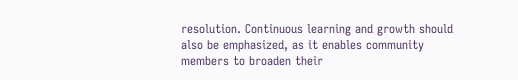resolution. Continuous learning and growth should also be emphasized, as it enables community members to broaden their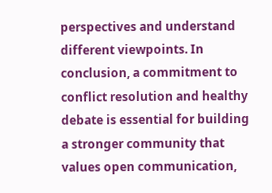perspectives and understand different viewpoints. In conclusion, a commitment to conflict resolution and healthy debate is essential for building a stronger community that values open communication,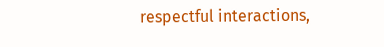respectful interactions,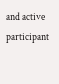and active participant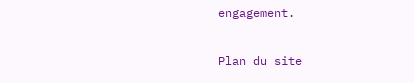engagement.

Plan du site